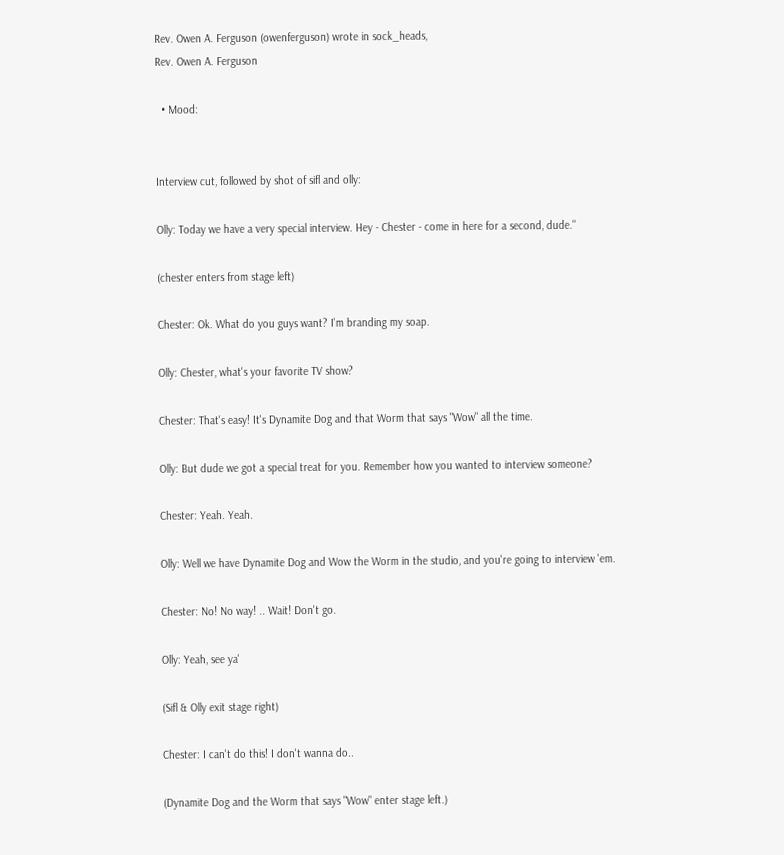Rev. Owen A. Ferguson (owenferguson) wrote in sock_heads,
Rev. Owen A. Ferguson

  • Mood:


Interview cut, followed by shot of sifl and olly:

Olly: Today we have a very special interview. Hey - Chester - come in here for a second, dude."

(chester enters from stage left)

Chester: Ok. What do you guys want? I'm branding my soap.

Olly: Chester, what's your favorite TV show?

Chester: That's easy! It's Dynamite Dog and that Worm that says "Wow" all the time.

Olly: But dude we got a special treat for you. Remember how you wanted to interview someone?

Chester: Yeah. Yeah.

Olly: Well we have Dynamite Dog and Wow the Worm in the studio, and you're going to interview 'em.

Chester: No! No way! .. Wait! Don't go.

Olly: Yeah, see ya'

(Sifl & Olly exit stage right)

Chester: I can't do this! I don't wanna do..

(Dynamite Dog and the Worm that says "Wow" enter stage left.)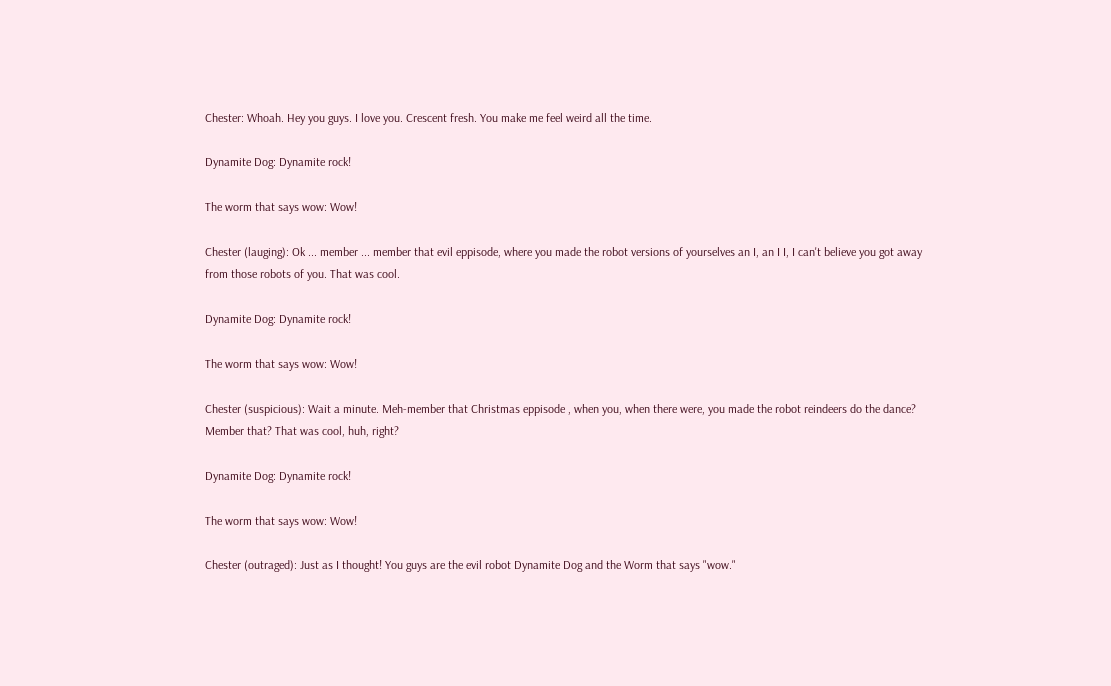Chester: Whoah. Hey you guys. I love you. Crescent fresh. You make me feel weird all the time.

Dynamite Dog: Dynamite rock!

The worm that says wow: Wow!

Chester (lauging): Ok ... member ... member that evil eppisode, where you made the robot versions of yourselves an I, an I I, I can't believe you got away from those robots of you. That was cool.

Dynamite Dog: Dynamite rock!

The worm that says wow: Wow!

Chester (suspicious): Wait a minute. Meh-member that Christmas eppisode , when you, when there were, you made the robot reindeers do the dance? Member that? That was cool, huh, right?

Dynamite Dog: Dynamite rock!

The worm that says wow: Wow!

Chester (outraged): Just as I thought! You guys are the evil robot Dynamite Dog and the Worm that says "wow."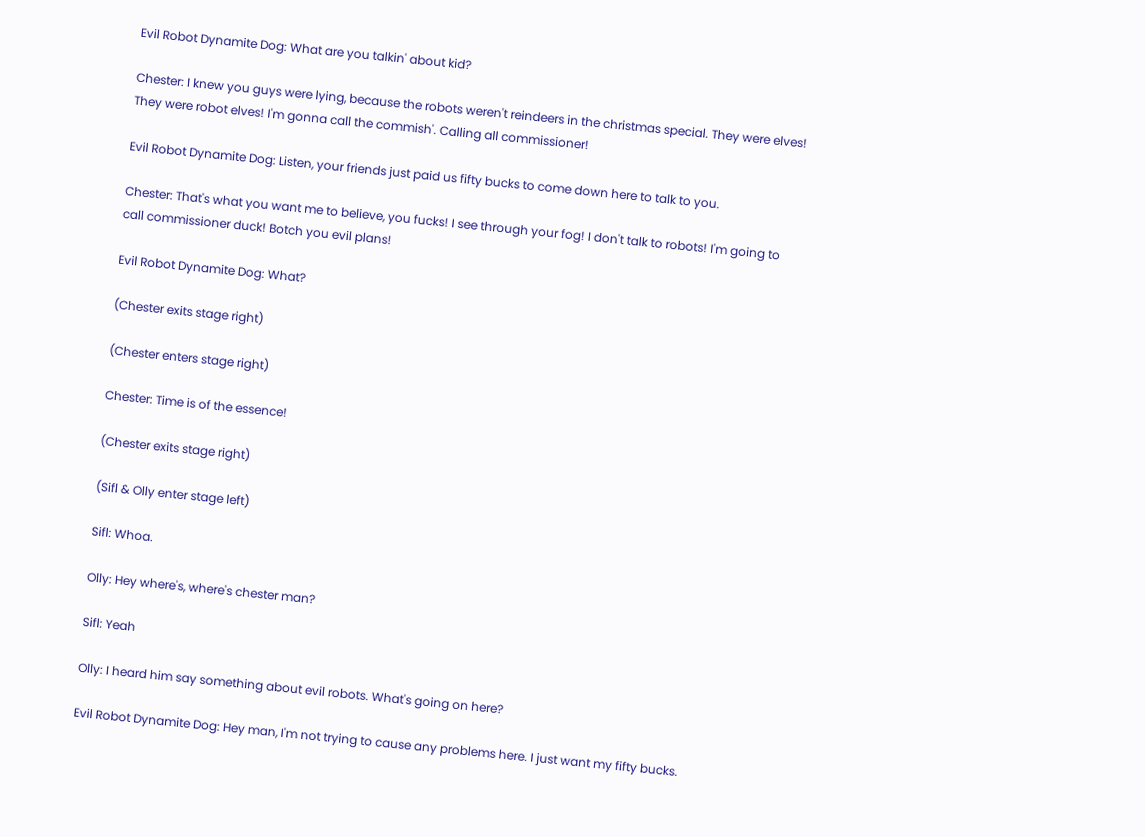Evil Robot Dynamite Dog: What are you talkin' about kid?

Chester: I knew you guys were lying, because the robots weren't reindeers in the christmas special. They were elves! They were robot elves! I'm gonna call the commish'. Calling all commissioner!

Evil Robot Dynamite Dog: Listen, your friends just paid us fifty bucks to come down here to talk to you.

Chester: That's what you want me to believe, you fucks! I see through your fog! I don't talk to robots! I'm going to call commissioner duck! Botch you evil plans!

Evil Robot Dynamite Dog: What?

(Chester exits stage right)

(Chester enters stage right)

Chester: Time is of the essence!

(Chester exits stage right)

(Sifl & Olly enter stage left)

Sifl: Whoa.

Olly: Hey where's, where's chester man?

Sifl: Yeah

Olly: I heard him say something about evil robots. What's going on here?

Evil Robot Dynamite Dog: Hey man, I'm not trying to cause any problems here. I just want my fifty bucks.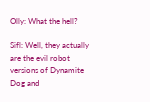Olly: What the hell?

Sifl: Well, they actually are the evil robot versions of Dynamite Dog and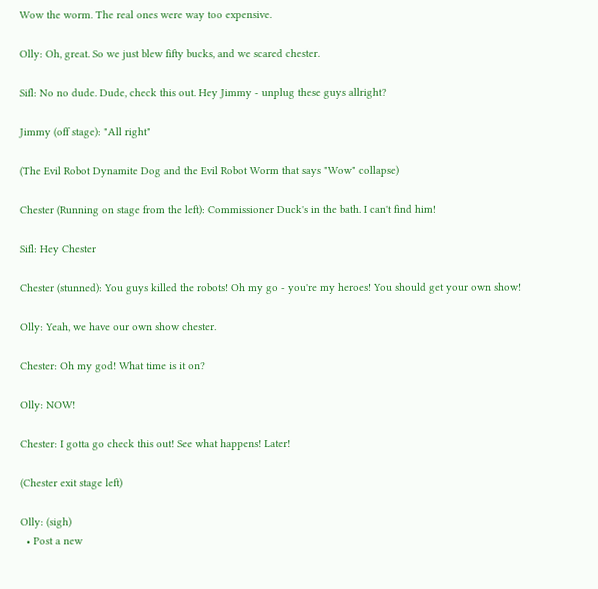Wow the worm. The real ones were way too expensive.

Olly: Oh, great. So we just blew fifty bucks, and we scared chester.

Sifl: No no dude. Dude, check this out. Hey Jimmy - unplug these guys allright?

Jimmy (off stage): "All right"

(The Evil Robot Dynamite Dog and the Evil Robot Worm that says "Wow" collapse)

Chester (Running on stage from the left): Commissioner Duck's in the bath. I can't find him!

Sifl: Hey Chester

Chester (stunned): You guys killed the robots! Oh my go - you're my heroes! You should get your own show!

Olly: Yeah, we have our own show chester.

Chester: Oh my god! What time is it on?

Olly: NOW!

Chester: I gotta go check this out! See what happens! Later!

(Chester exit stage left)

Olly: (sigh)
  • Post a new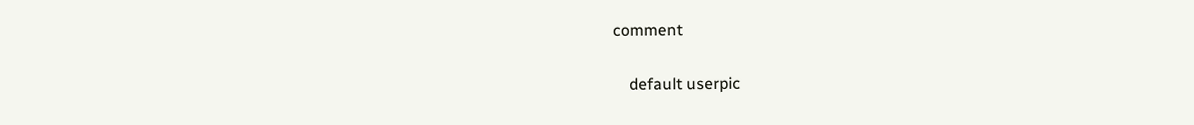comment


    default userpic